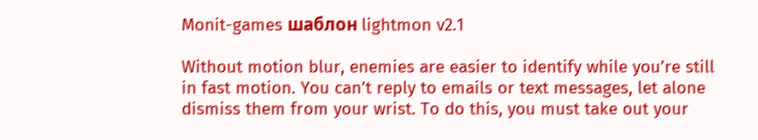Monit-games шаблон lightmon v2.1

Without motion blur, enemies are easier to identify while you’re still in fast motion. You can’t reply to emails or text messages, let alone dismiss them from your wrist. To do this, you must take out your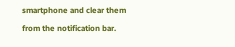smartphone and clear them from the notification bar.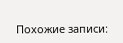Похожие записи: